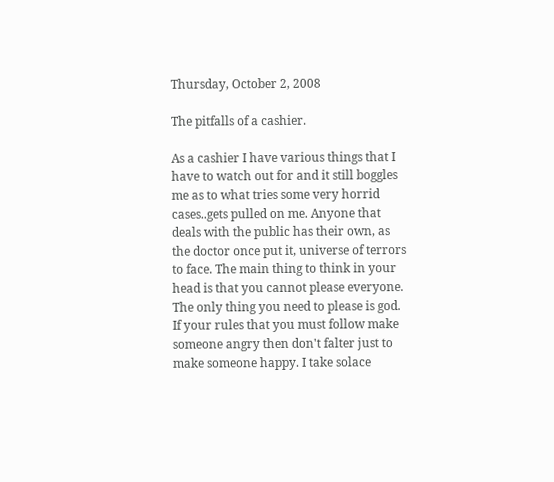Thursday, October 2, 2008

The pitfalls of a cashier.

As a cashier I have various things that I have to watch out for and it still boggles me as to what tries some very horrid cases..gets pulled on me. Anyone that deals with the public has their own, as the doctor once put it, universe of terrors to face. The main thing to think in your head is that you cannot please everyone. The only thing you need to please is god. If your rules that you must follow make someone angry then don't falter just to make someone happy. I take solace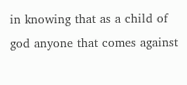in knowing that as a child of god anyone that comes against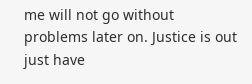me will not go without problems later on. Justice is out just have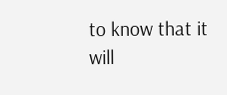to know that it will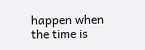happen when the time is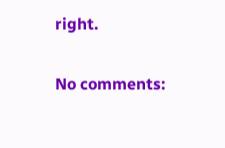right.

No comments: